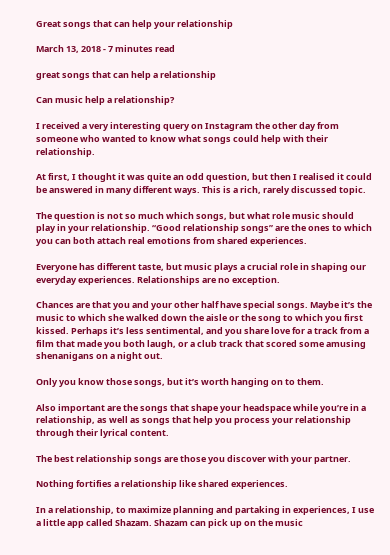Great songs that can help your relationship

March 13, 2018 - 7 minutes read

great songs that can help a relationship

Can music help a relationship?

I received a very interesting query on Instagram the other day from someone who wanted to know what songs could help with their relationship.

At first, I thought it was quite an odd question, but then I realised it could be answered in many different ways. This is a rich, rarely discussed topic.

The question is not so much which songs, but what role music should play in your relationship. “Good relationship songs” are the ones to which you can both attach real emotions from shared experiences.

Everyone has different taste, but music plays a crucial role in shaping our everyday experiences. Relationships are no exception.

Chances are that you and your other half have special songs. Maybe it’s the music to which she walked down the aisle or the song to which you first kissed. Perhaps it’s less sentimental, and you share love for a track from a film that made you both laugh, or a club track that scored some amusing shenanigans on a night out.

Only you know those songs, but it’s worth hanging on to them.

Also important are the songs that shape your headspace while you’re in a relationship, as well as songs that help you process your relationship through their lyrical content.

The best relationship songs are those you discover with your partner.

Nothing fortifies a relationship like shared experiences.

In a relationship, to maximize planning and partaking in experiences, I use a little app called Shazam. Shazam can pick up on the music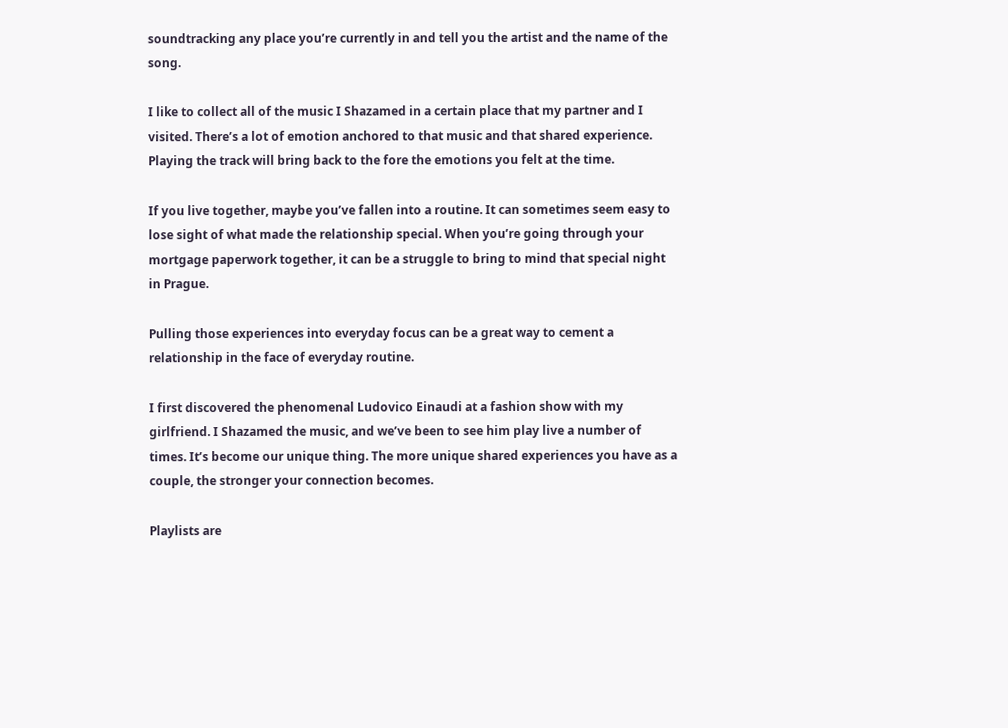soundtracking any place you’re currently in and tell you the artist and the name of the song.

I like to collect all of the music I Shazamed in a certain place that my partner and I visited. There’s a lot of emotion anchored to that music and that shared experience. Playing the track will bring back to the fore the emotions you felt at the time.

If you live together, maybe you’ve fallen into a routine. It can sometimes seem easy to lose sight of what made the relationship special. When you’re going through your mortgage paperwork together, it can be a struggle to bring to mind that special night in Prague.

Pulling those experiences into everyday focus can be a great way to cement a relationship in the face of everyday routine.

I first discovered the phenomenal Ludovico Einaudi at a fashion show with my girlfriend. I Shazamed the music, and we’ve been to see him play live a number of times. It’s become our unique thing. The more unique shared experiences you have as a couple, the stronger your connection becomes.

Playlists are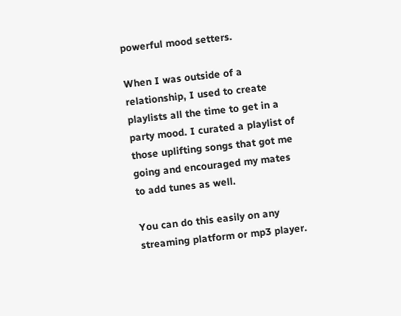powerful mood setters.

When I was outside of a relationship, I used to create playlists all the time to get in a party mood. I curated a playlist of those uplifting songs that got me going and encouraged my mates to add tunes as well.

You can do this easily on any streaming platform or mp3 player.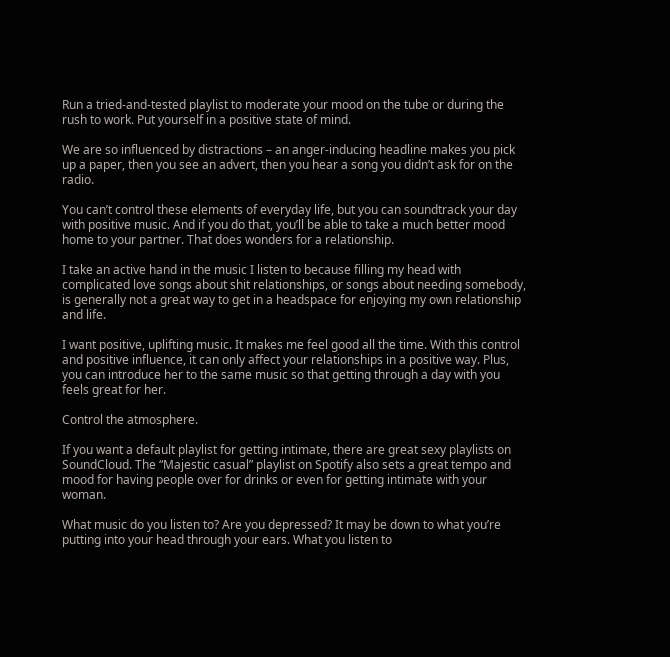Run a tried-and-tested playlist to moderate your mood on the tube or during the rush to work. Put yourself in a positive state of mind.

We are so influenced by distractions – an anger-inducing headline makes you pick up a paper, then you see an advert, then you hear a song you didn’t ask for on the radio.

You can’t control these elements of everyday life, but you can soundtrack your day with positive music. And if you do that, you’ll be able to take a much better mood home to your partner. That does wonders for a relationship.

I take an active hand in the music I listen to because filling my head with complicated love songs about shit relationships, or songs about needing somebody, is generally not a great way to get in a headspace for enjoying my own relationship and life.

I want positive, uplifting music. It makes me feel good all the time. With this control and positive influence, it can only affect your relationships in a positive way. Plus, you can introduce her to the same music so that getting through a day with you feels great for her.

Control the atmosphere.

If you want a default playlist for getting intimate, there are great sexy playlists on SoundCloud. The “Majestic casual” playlist on Spotify also sets a great tempo and mood for having people over for drinks or even for getting intimate with your woman.

What music do you listen to? Are you depressed? It may be down to what you’re putting into your head through your ears. What you listen to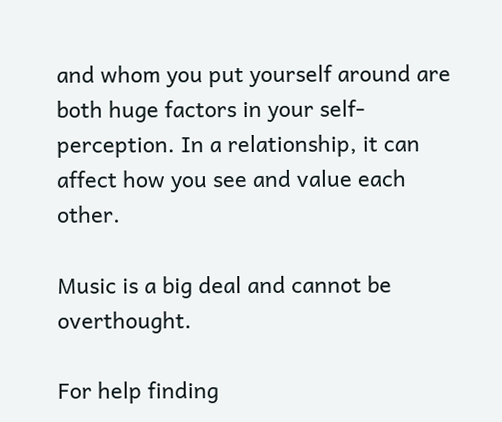and whom you put yourself around are both huge factors in your self-perception. In a relationship, it can affect how you see and value each other.

Music is a big deal and cannot be overthought.

For help finding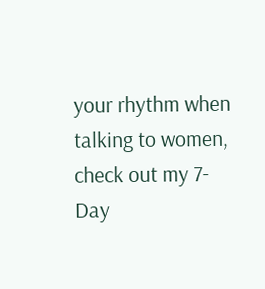your rhythm when talking to women, check out my 7-Day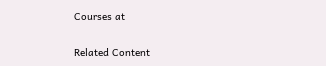Courses at

Related Content